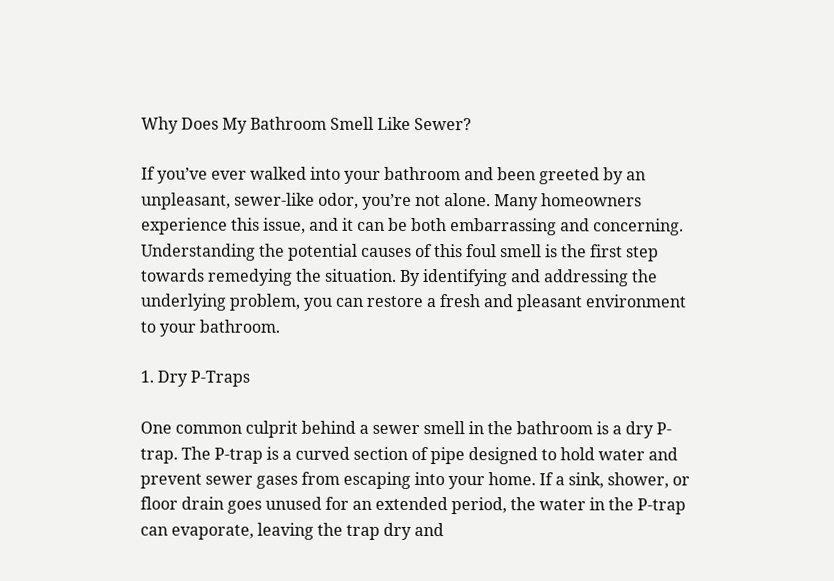Why Does My Bathroom Smell Like Sewer?

If you’ve ever walked into your bathroom and been greeted by an unpleasant, sewer-like odor, you’re not alone. Many homeowners experience this issue, and it can be both embarrassing and concerning. Understanding the potential causes of this foul smell is the first step towards remedying the situation. By identifying and addressing the underlying problem, you can restore a fresh and pleasant environment to your bathroom.

1. Dry P-Traps

One common culprit behind a sewer smell in the bathroom is a dry P-trap. The P-trap is a curved section of pipe designed to hold water and prevent sewer gases from escaping into your home. If a sink, shower, or floor drain goes unused for an extended period, the water in the P-trap can evaporate, leaving the trap dry and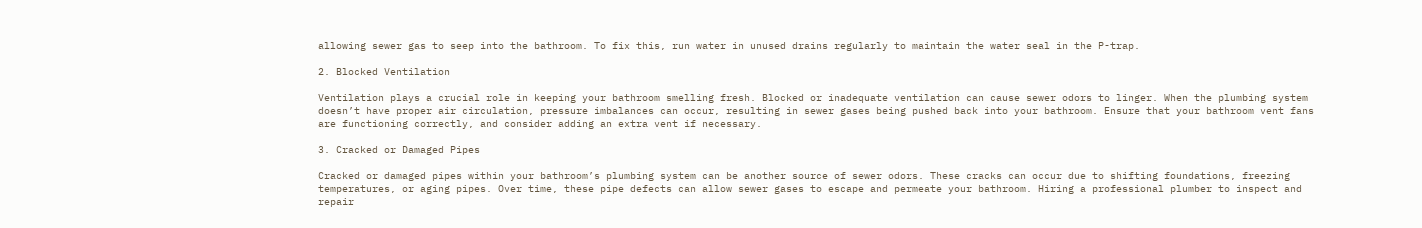allowing sewer gas to seep into the bathroom. To fix this, run water in unused drains regularly to maintain the water seal in the P-trap.

2. Blocked Ventilation

Ventilation plays a crucial role in keeping your bathroom smelling fresh. Blocked or inadequate ventilation can cause sewer odors to linger. When the plumbing system doesn’t have proper air circulation, pressure imbalances can occur, resulting in sewer gases being pushed back into your bathroom. Ensure that your bathroom vent fans are functioning correctly, and consider adding an extra vent if necessary.

3. Cracked or Damaged Pipes

Cracked or damaged pipes within your bathroom’s plumbing system can be another source of sewer odors. These cracks can occur due to shifting foundations, freezing temperatures, or aging pipes. Over time, these pipe defects can allow sewer gases to escape and permeate your bathroom. Hiring a professional plumber to inspect and repair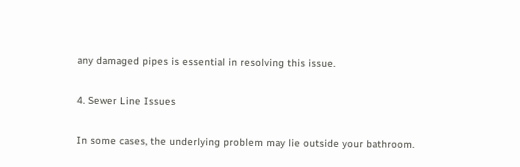any damaged pipes is essential in resolving this issue.

4. Sewer Line Issues

In some cases, the underlying problem may lie outside your bathroom.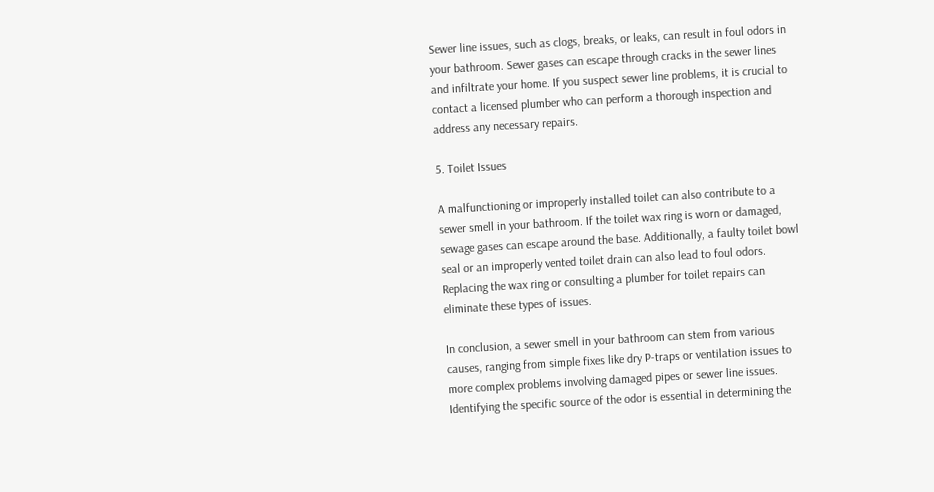Sewer line issues, such as clogs, breaks, or leaks, can result in foul odors in your bathroom. Sewer gases can escape through cracks in the sewer lines and infiltrate your home. If you suspect sewer line problems, it is crucial to contact a licensed plumber who can perform a thorough inspection and address any necessary repairs.

5. Toilet Issues

A malfunctioning or improperly installed toilet can also contribute to a sewer smell in your bathroom. If the toilet wax ring is worn or damaged, sewage gases can escape around the base. Additionally, a faulty toilet bowl seal or an improperly vented toilet drain can also lead to foul odors. Replacing the wax ring or consulting a plumber for toilet repairs can eliminate these types of issues.

In conclusion, a sewer smell in your bathroom can stem from various causes, ranging from simple fixes like dry P-traps or ventilation issues to more complex problems involving damaged pipes or sewer line issues. Identifying the specific source of the odor is essential in determining the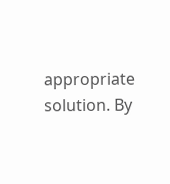appropriate solution. By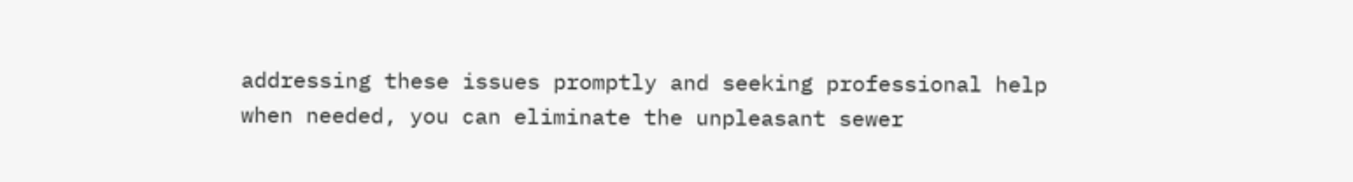addressing these issues promptly and seeking professional help when needed, you can eliminate the unpleasant sewer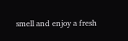smell and enjoy a fresh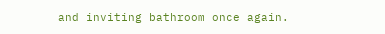and inviting bathroom once again.